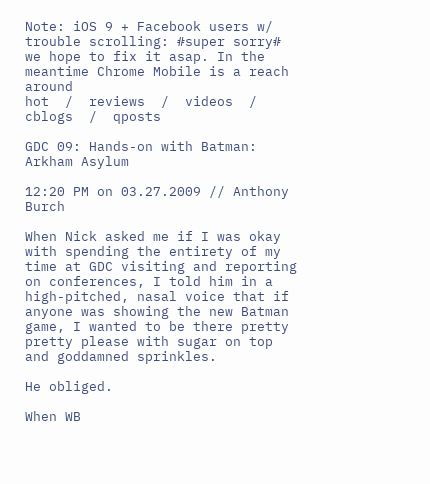Note: iOS 9 + Facebook users w/ trouble scrolling: #super sorry# we hope to fix it asap. In the meantime Chrome Mobile is a reach around
hot  /  reviews  /  videos  /  cblogs  /  qposts

GDC 09: Hands-on with Batman: Arkham Asylum

12:20 PM on 03.27.2009 // Anthony Burch

When Nick asked me if I was okay with spending the entirety of my time at GDC visiting and reporting on conferences, I told him in a high-pitched, nasal voice that if anyone was showing the new Batman game, I wanted to be there pretty pretty please with sugar on top and goddamned sprinkles.

He obliged.

When WB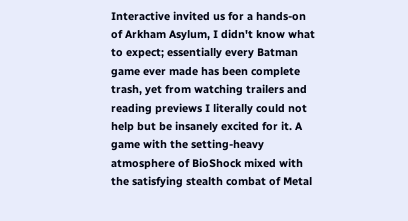Interactive invited us for a hands-on of Arkham Asylum, I didn't know what to expect; essentially every Batman game ever made has been complete trash, yet from watching trailers and reading previews I literally could not help but be insanely excited for it. A game with the setting-heavy atmosphere of BioShock mixed with the satisfying stealth combat of Metal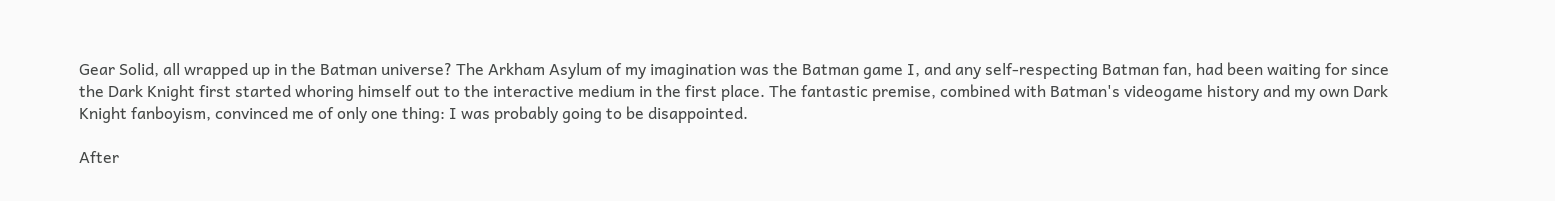Gear Solid, all wrapped up in the Batman universe? The Arkham Asylum of my imagination was the Batman game I, and any self-respecting Batman fan, had been waiting for since the Dark Knight first started whoring himself out to the interactive medium in the first place. The fantastic premise, combined with Batman's videogame history and my own Dark Knight fanboyism, convinced me of only one thing: I was probably going to be disappointed.

After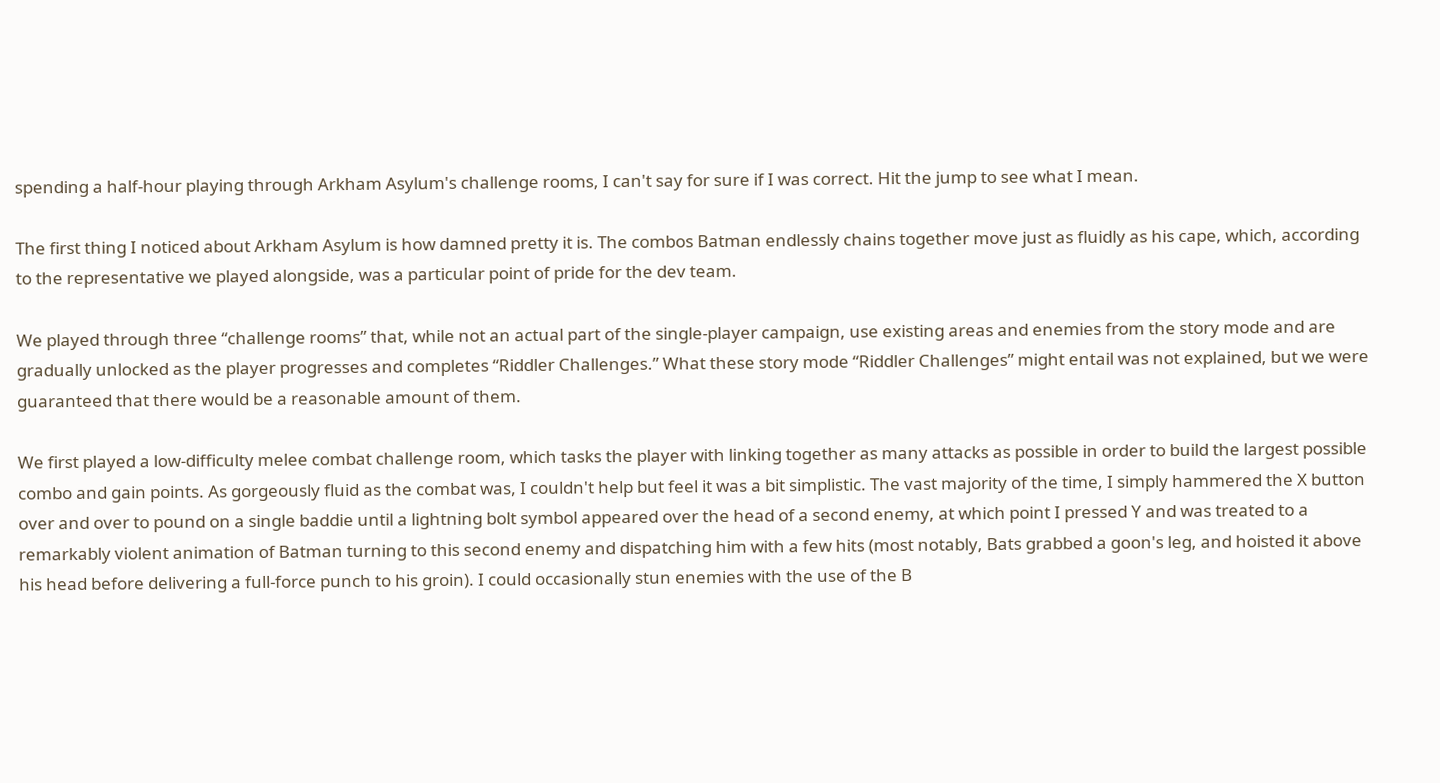spending a half-hour playing through Arkham Asylum's challenge rooms, I can't say for sure if I was correct. Hit the jump to see what I mean.

The first thing I noticed about Arkham Asylum is how damned pretty it is. The combos Batman endlessly chains together move just as fluidly as his cape, which, according to the representative we played alongside, was a particular point of pride for the dev team.

We played through three “challenge rooms” that, while not an actual part of the single-player campaign, use existing areas and enemies from the story mode and are gradually unlocked as the player progresses and completes “Riddler Challenges.” What these story mode “Riddler Challenges” might entail was not explained, but we were guaranteed that there would be a reasonable amount of them.

We first played a low-difficulty melee combat challenge room, which tasks the player with linking together as many attacks as possible in order to build the largest possible combo and gain points. As gorgeously fluid as the combat was, I couldn't help but feel it was a bit simplistic. The vast majority of the time, I simply hammered the X button over and over to pound on a single baddie until a lightning bolt symbol appeared over the head of a second enemy, at which point I pressed Y and was treated to a remarkably violent animation of Batman turning to this second enemy and dispatching him with a few hits (most notably, Bats grabbed a goon's leg, and hoisted it above his head before delivering a full-force punch to his groin). I could occasionally stun enemies with the use of the B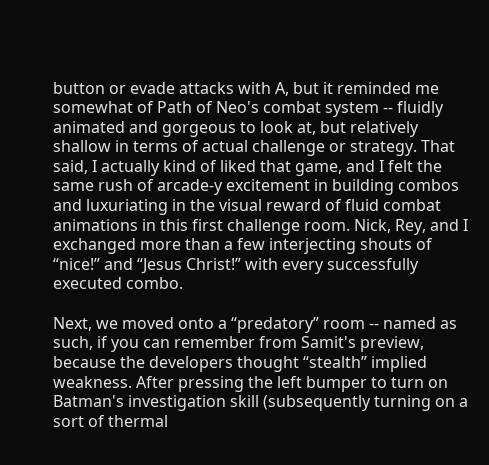button or evade attacks with A, but it reminded me somewhat of Path of Neo's combat system -- fluidly animated and gorgeous to look at, but relatively shallow in terms of actual challenge or strategy. That said, I actually kind of liked that game, and I felt the same rush of arcade-y excitement in building combos and luxuriating in the visual reward of fluid combat animations in this first challenge room. Nick, Rey, and I exchanged more than a few interjecting shouts of “nice!” and “Jesus Christ!” with every successfully executed combo.

Next, we moved onto a “predatory” room -- named as such, if you can remember from Samit's preview, because the developers thought “stealth” implied weakness. After pressing the left bumper to turn on Batman's investigation skill (subsequently turning on a sort of thermal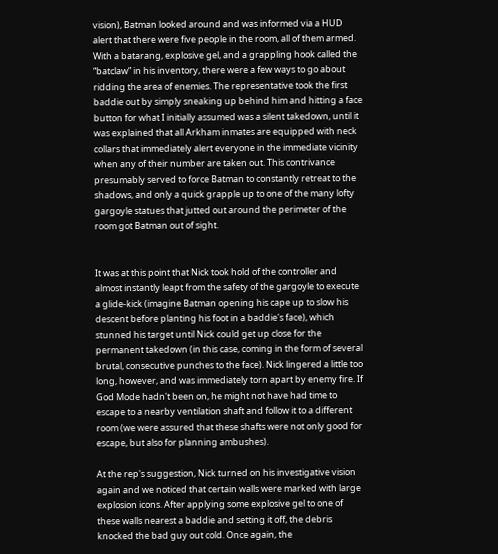vision), Batman looked around and was informed via a HUD alert that there were five people in the room, all of them armed. With a batarang, explosive gel, and a grappling hook called the “batclaw” in his inventory, there were a few ways to go about ridding the area of enemies. The representative took the first baddie out by simply sneaking up behind him and hitting a face button for what I initially assumed was a silent takedown, until it was explained that all Arkham inmates are equipped with neck collars that immediately alert everyone in the immediate vicinity when any of their number are taken out. This contrivance presumably served to force Batman to constantly retreat to the shadows, and only a quick grapple up to one of the many lofty gargoyle statues that jutted out around the perimeter of the room got Batman out of sight.


It was at this point that Nick took hold of the controller and almost instantly leapt from the safety of the gargoyle to execute a glide-kick (imagine Batman opening his cape up to slow his descent before planting his foot in a baddie's face), which stunned his target until Nick could get up close for the permanent takedown (in this case, coming in the form of several brutal, consecutive punches to the face). Nick lingered a little too long, however, and was immediately torn apart by enemy fire. If God Mode hadn't been on, he might not have had time to escape to a nearby ventilation shaft and follow it to a different room (we were assured that these shafts were not only good for escape, but also for planning ambushes).

At the rep's suggestion, Nick turned on his investigative vision again and we noticed that certain walls were marked with large explosion icons. After applying some explosive gel to one of these walls nearest a baddie and setting it off, the debris knocked the bad guy out cold. Once again, the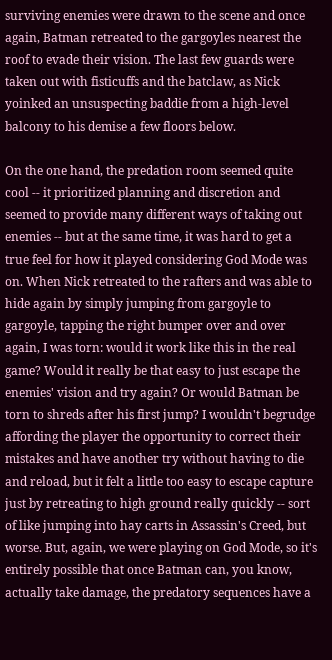surviving enemies were drawn to the scene and once again, Batman retreated to the gargoyles nearest the roof to evade their vision. The last few guards were taken out with fisticuffs and the batclaw, as Nick yoinked an unsuspecting baddie from a high-level balcony to his demise a few floors below.

On the one hand, the predation room seemed quite cool -- it prioritized planning and discretion and seemed to provide many different ways of taking out enemies -- but at the same time, it was hard to get a true feel for how it played considering God Mode was on. When Nick retreated to the rafters and was able to hide again by simply jumping from gargoyle to gargoyle, tapping the right bumper over and over again, I was torn: would it work like this in the real game? Would it really be that easy to just escape the enemies' vision and try again? Or would Batman be torn to shreds after his first jump? I wouldn't begrudge affording the player the opportunity to correct their mistakes and have another try without having to die and reload, but it felt a little too easy to escape capture just by retreating to high ground really quickly -- sort of like jumping into hay carts in Assassin's Creed, but worse. But, again, we were playing on God Mode, so it's entirely possible that once Batman can, you know, actually take damage, the predatory sequences have a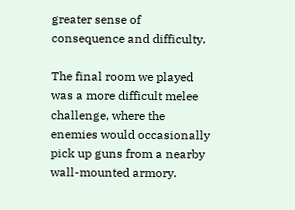greater sense of consequence and difficulty.

The final room we played was a more difficult melee challenge, where the enemies would occasionally pick up guns from a nearby wall-mounted armory.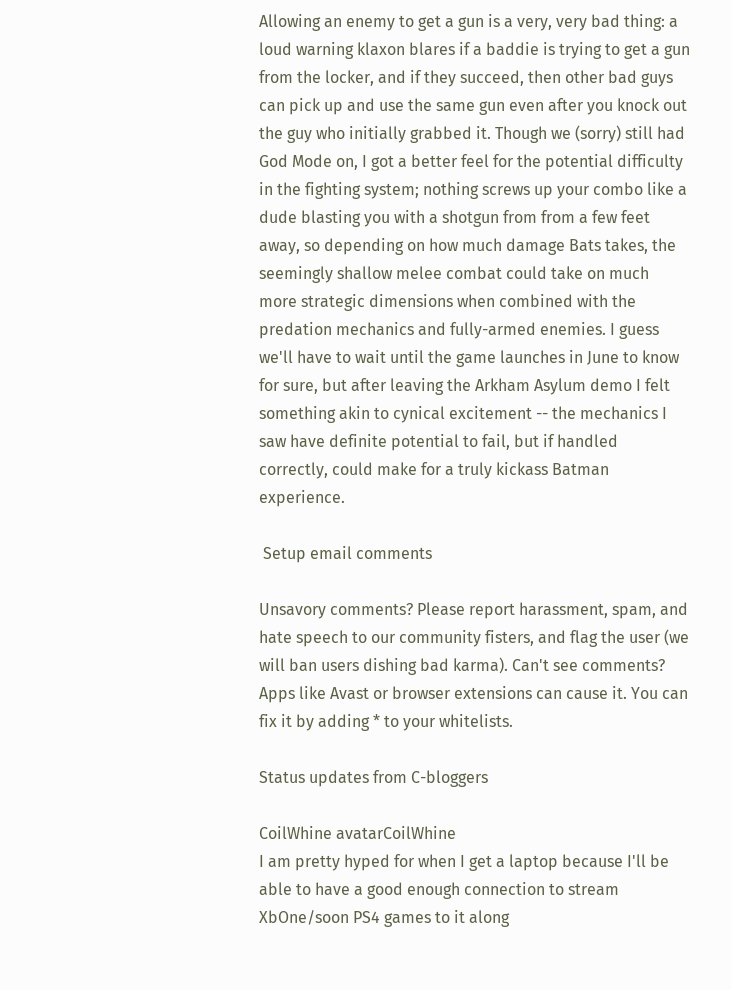Allowing an enemy to get a gun is a very, very bad thing: a loud warning klaxon blares if a baddie is trying to get a gun from the locker, and if they succeed, then other bad guys can pick up and use the same gun even after you knock out the guy who initially grabbed it. Though we (sorry) still had God Mode on, I got a better feel for the potential difficulty in the fighting system; nothing screws up your combo like a dude blasting you with a shotgun from from a few feet away, so depending on how much damage Bats takes, the seemingly shallow melee combat could take on much more strategic dimensions when combined with the predation mechanics and fully-armed enemies. I guess we'll have to wait until the game launches in June to know for sure, but after leaving the Arkham Asylum demo I felt something akin to cynical excitement -- the mechanics I saw have definite potential to fail, but if handled correctly, could make for a truly kickass Batman experience.

 Setup email comments

Unsavory comments? Please report harassment, spam, and hate speech to our community fisters, and flag the user (we will ban users dishing bad karma). Can't see comments? Apps like Avast or browser extensions can cause it. You can fix it by adding * to your whitelists.

Status updates from C-bloggers

CoilWhine avatarCoilWhine
I am pretty hyped for when I get a laptop because I'll be able to have a good enough connection to stream XbOne/soon PS4 games to it along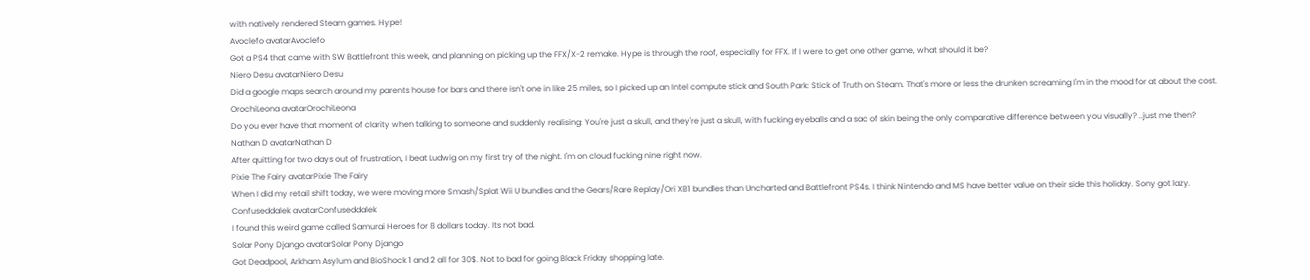with natively rendered Steam games. Hype!
Avoclefo avatarAvoclefo
Got a PS4 that came with SW Battlefront this week, and planning on picking up the FFX/X-2 remake. Hype is through the roof, especially for FFX. If I were to get one other game, what should it be?
Niero Desu avatarNiero Desu
Did a google maps search around my parents house for bars and there isn't one in like 25 miles, so I picked up an Intel compute stick and South Park: Stick of Truth on Steam. That's more or less the drunken screaming I'm in the mood for at about the cost.
OrochiLeona avatarOrochiLeona
Do you ever have that moment of clarity when talking to someone and suddenly realising: You're just a skull, and they're just a skull, with fucking eyeballs and a sac of skin being the only comparative difference between you visually? ..just me then?
Nathan D avatarNathan D
After quitting for two days out of frustration, I beat Ludwig on my first try of the night. I'm on cloud fucking nine right now.
Pixie The Fairy avatarPixie The Fairy
When I did my retail shift today, we were moving more Smash/Splat Wii U bundles and the Gears/Rare Replay/Ori XB1 bundles than Uncharted and Battlefront PS4s. I think Nintendo and MS have better value on their side this holiday. Sony got lazy.
Confuseddalek avatarConfuseddalek
I found this weird game called Samurai Heroes for 8 dollars today. Its not bad.
Solar Pony Django avatarSolar Pony Django
Got Deadpool, Arkham Asylum and BioShock 1 and 2 all for 30$. Not to bad for going Black Friday shopping late.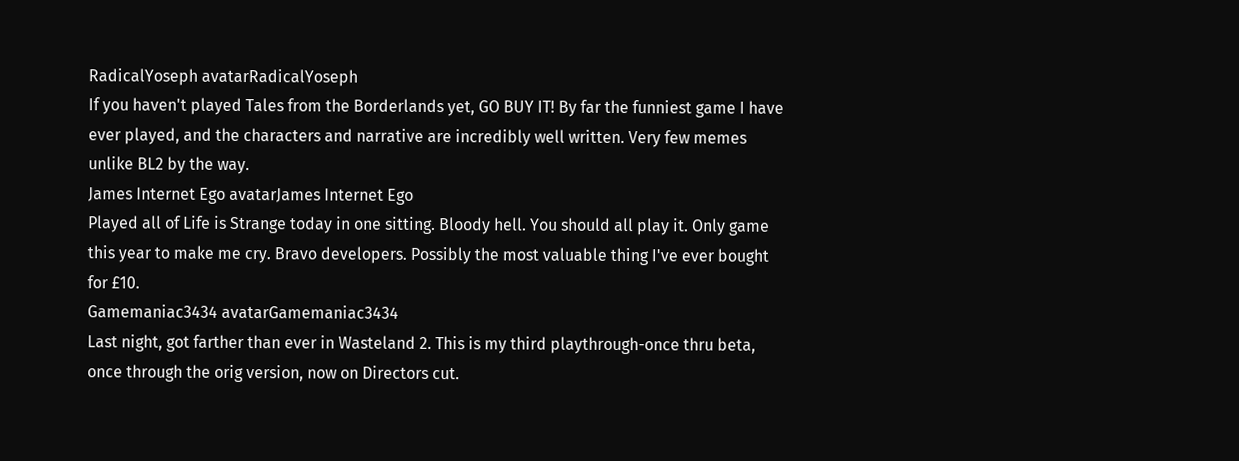RadicalYoseph avatarRadicalYoseph
If you haven't played Tales from the Borderlands yet, GO BUY IT! By far the funniest game I have ever played, and the characters and narrative are incredibly well written. Very few memes unlike BL2 by the way.
James Internet Ego avatarJames Internet Ego
Played all of Life is Strange today in one sitting. Bloody hell. You should all play it. Only game this year to make me cry. Bravo developers. Possibly the most valuable thing I've ever bought for £10.
Gamemaniac3434 avatarGamemaniac3434
Last night, got farther than ever in Wasteland 2. This is my third playthrough-once thru beta, once through the orig version, now on Directors cut.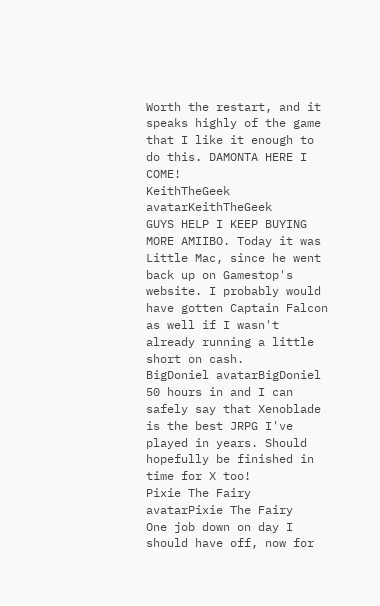Worth the restart, and it speaks highly of the game that I like it enough to do this. DAMONTA HERE I COME!
KeithTheGeek avatarKeithTheGeek
GUYS HELP I KEEP BUYING MORE AMIIBO. Today it was Little Mac, since he went back up on Gamestop's website. I probably would have gotten Captain Falcon as well if I wasn't already running a little short on cash.
BigDoniel avatarBigDoniel
50 hours in and I can safely say that Xenoblade is the best JRPG I've played in years. Should hopefully be finished in time for X too!
Pixie The Fairy avatarPixie The Fairy
One job down on day I should have off, now for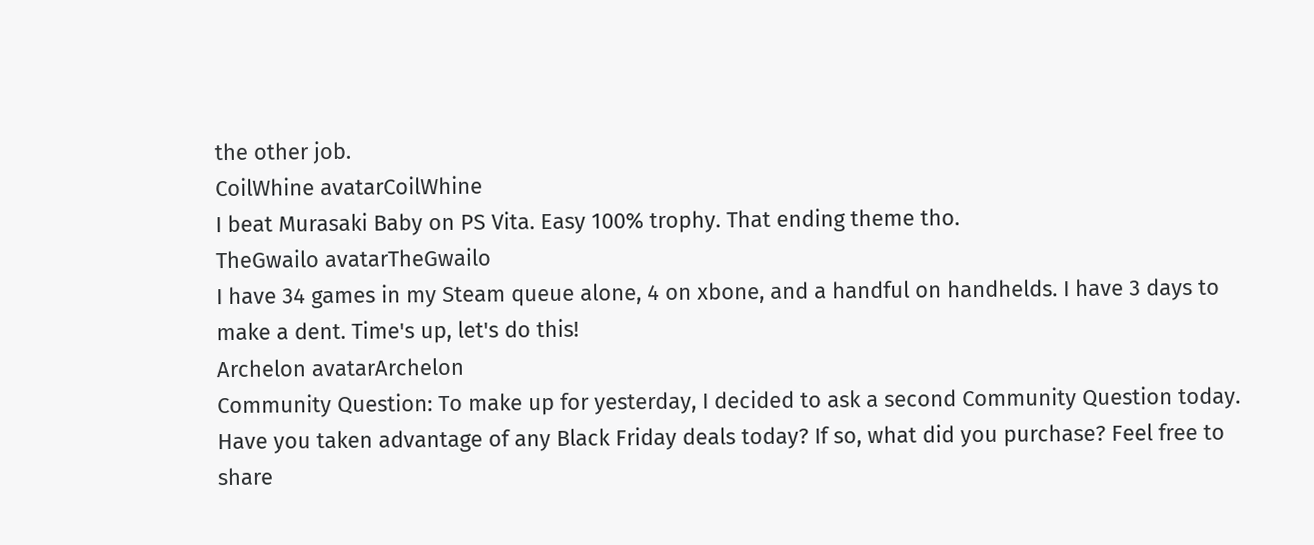the other job.
CoilWhine avatarCoilWhine
I beat Murasaki Baby on PS Vita. Easy 100% trophy. That ending theme tho.
TheGwailo avatarTheGwailo
I have 34 games in my Steam queue alone, 4 on xbone, and a handful on handhelds. I have 3 days to make a dent. Time's up, let's do this!
Archelon avatarArchelon
Community Question: To make up for yesterday, I decided to ask a second Community Question today. Have you taken advantage of any Black Friday deals today? If so, what did you purchase? Feel free to share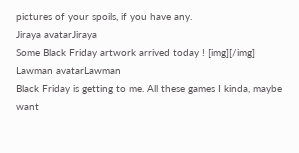pictures of your spoils, if you have any.
Jiraya avatarJiraya
Some Black Friday artwork arrived today ! [img][/img]
Lawman avatarLawman
Black Friday is getting to me. All these games I kinda, maybe want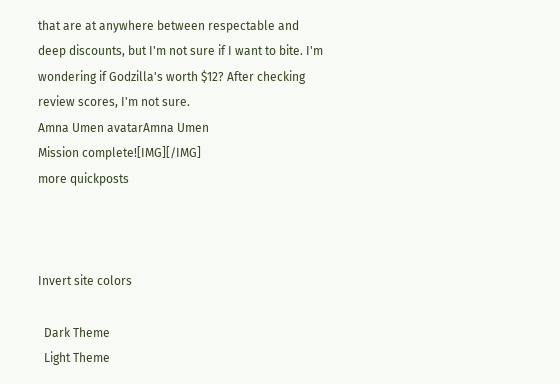that are at anywhere between respectable and deep discounts, but I'm not sure if I want to bite. I'm wondering if Godzilla's worth $12? After checking review scores, I'm not sure.
Amna Umen avatarAmna Umen
Mission complete![IMG][/IMG]
more quickposts



Invert site colors

  Dark Theme
  Light Theme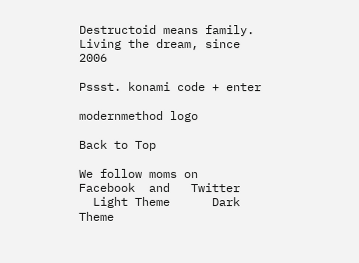Destructoid means family.
Living the dream, since 2006

Pssst. konami code + enter

modernmethod logo

Back to Top

We follow moms on   Facebook  and   Twitter
  Light Theme      Dark Theme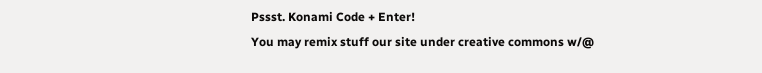Pssst. Konami Code + Enter!
You may remix stuff our site under creative commons w/@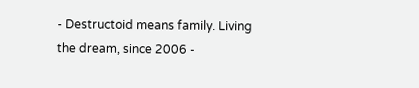- Destructoid means family. Living the dream, since 2006 -